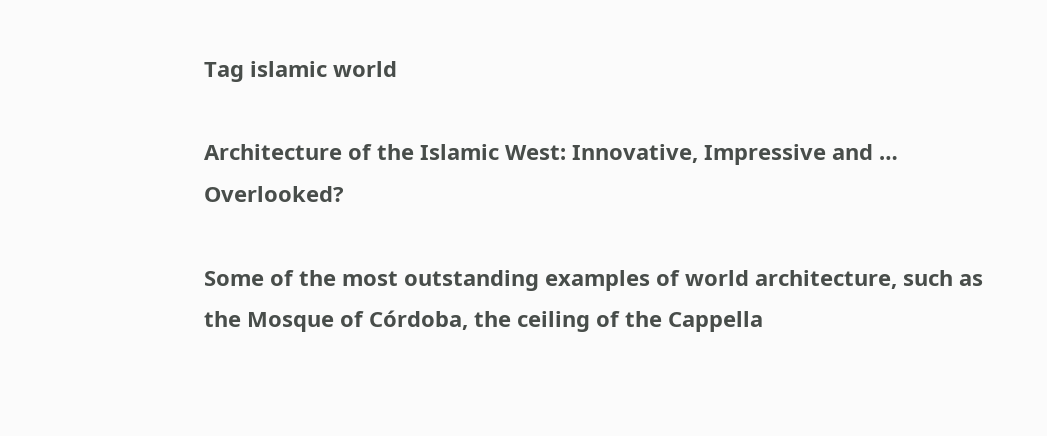Tag islamic world

Architecture of the Islamic West: Innovative, Impressive and … Overlooked?

Some of the most outstanding examples of world architecture, such as the Mosque of Córdoba, the ceiling of the Cappella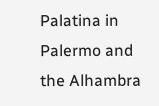Palatina in Palermo and the Alhambra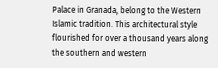Palace in Granada, belong to the Western Islamic tradition. This architectural style flourished for over a thousand years along the southern and western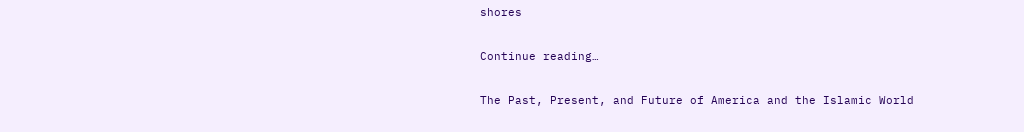shores

Continue reading…

The Past, Present, and Future of America and the Islamic World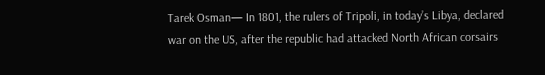Tarek Osman— In 1801, the rulers of Tripoli, in today’s Libya, declared war on the US, after the republic had attacked North African corsairs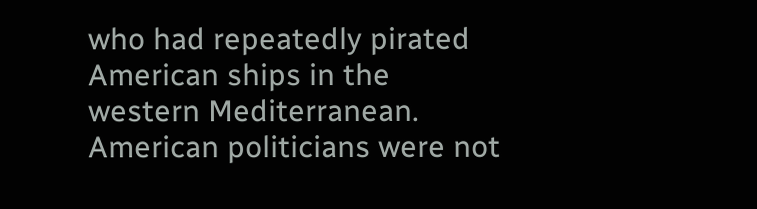who had repeatedly pirated American ships in the western Mediterranean. American politicians were not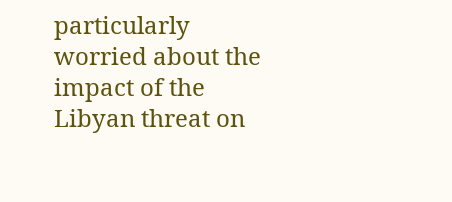particularly worried about the impact of the Libyan threat on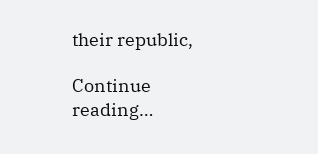their republic,

Continue reading…